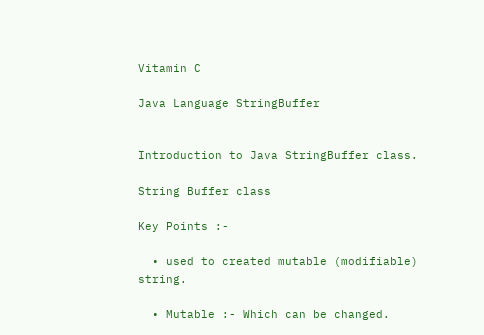Vitamin C

Java Language StringBuffer


Introduction to Java StringBuffer class.

String Buffer class

Key Points :-

  • used to created mutable (modifiable) string.

  • Mutable :- Which can be changed.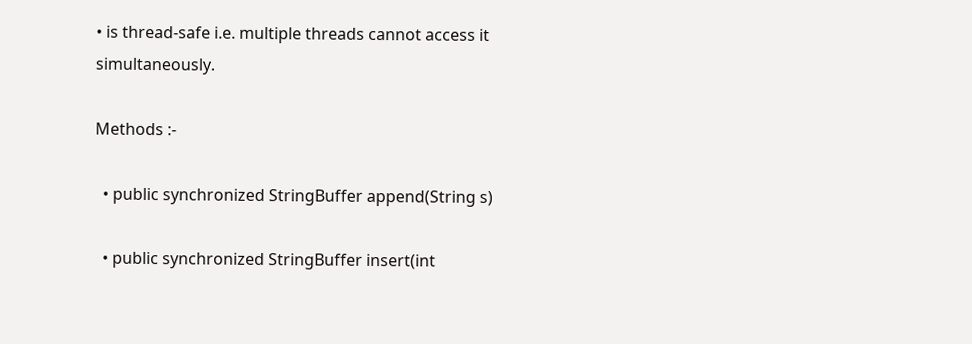• is thread-safe i.e. multiple threads cannot access it simultaneously.

Methods :-

  • public synchronized StringBuffer append(String s)

  • public synchronized StringBuffer insert(int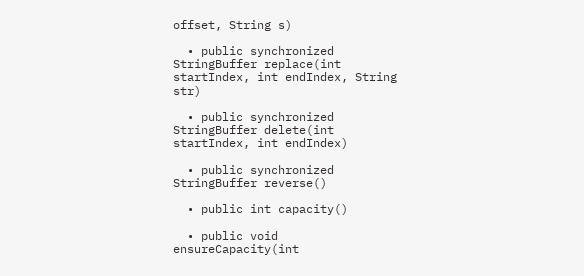offset, String s)

  • public synchronized StringBuffer replace(int startIndex, int endIndex, String str)

  • public synchronized StringBuffer delete(int startIndex, int endIndex)

  • public synchronized StringBuffer reverse()

  • public int capacity()

  • public void ensureCapacity(int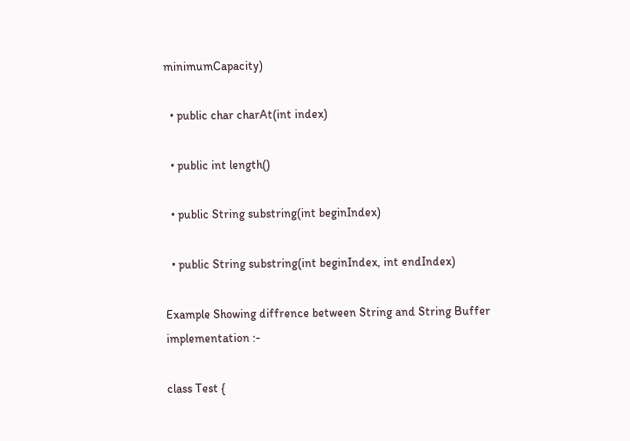minimumCapacity)

  • public char charAt(int index)

  • public int length()

  • public String substring(int beginIndex)

  • public String substring(int beginIndex, int endIndex)

Example Showing diffrence between String and String Buffer implementation :-

class Test {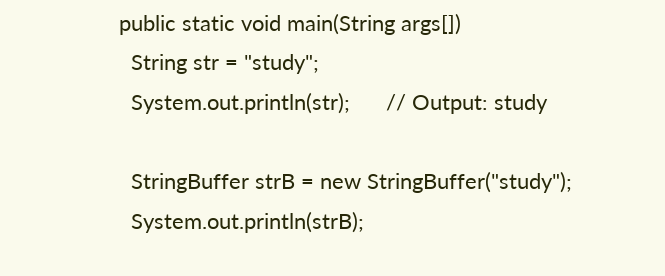public static void main(String args[])
  String str = "study";
  System.out.println(str);      // Output: study

  StringBuffer strB = new StringBuffer("study");
  System.out.println(strB);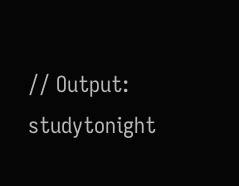// Output: studytonight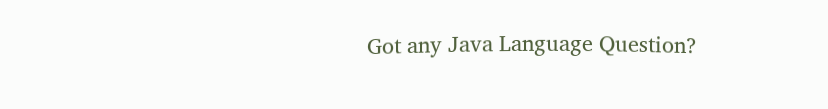Got any Java Language Question?